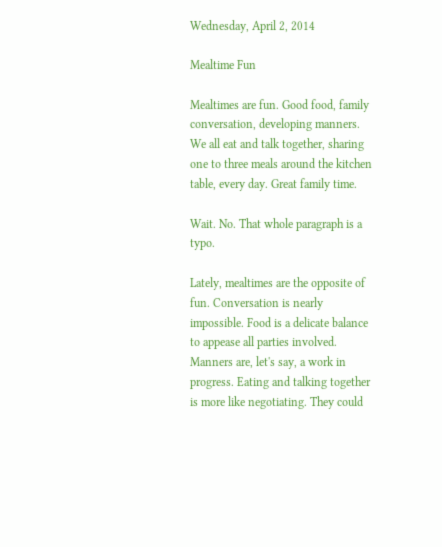Wednesday, April 2, 2014

Mealtime Fun

Mealtimes are fun. Good food, family conversation, developing manners. We all eat and talk together, sharing one to three meals around the kitchen table, every day. Great family time.

Wait. No. That whole paragraph is a typo.

Lately, mealtimes are the opposite of fun. Conversation is nearly impossible. Food is a delicate balance to appease all parties involved. Manners are, let's say, a work in progress. Eating and talking together is more like negotiating. They could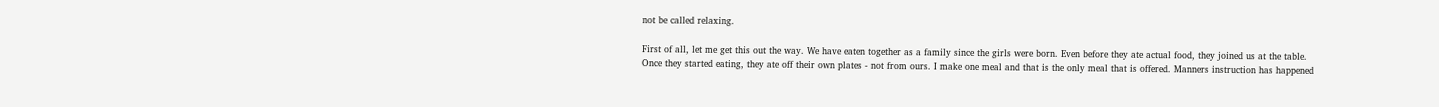not be called relaxing.

First of all, let me get this out the way. We have eaten together as a family since the girls were born. Even before they ate actual food, they joined us at the table. Once they started eating, they ate off their own plates - not from ours. I make one meal and that is the only meal that is offered. Manners instruction has happened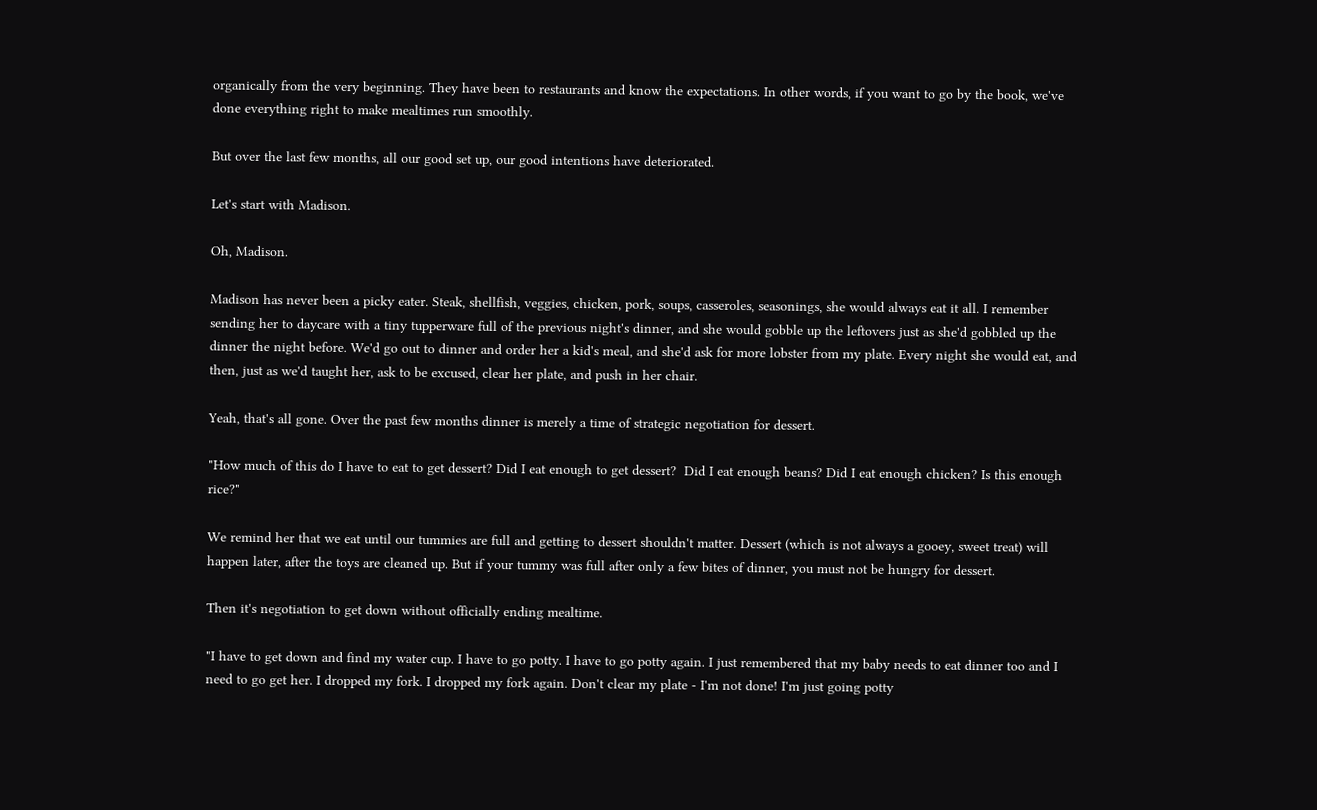organically from the very beginning. They have been to restaurants and know the expectations. In other words, if you want to go by the book, we've done everything right to make mealtimes run smoothly.

But over the last few months, all our good set up, our good intentions have deteriorated.

Let's start with Madison.

Oh, Madison.

Madison has never been a picky eater. Steak, shellfish, veggies, chicken, pork, soups, casseroles, seasonings, she would always eat it all. I remember sending her to daycare with a tiny tupperware full of the previous night's dinner, and she would gobble up the leftovers just as she'd gobbled up the dinner the night before. We'd go out to dinner and order her a kid's meal, and she'd ask for more lobster from my plate. Every night she would eat, and then, just as we'd taught her, ask to be excused, clear her plate, and push in her chair.

Yeah, that's all gone. Over the past few months dinner is merely a time of strategic negotiation for dessert.

"How much of this do I have to eat to get dessert? Did I eat enough to get dessert?  Did I eat enough beans? Did I eat enough chicken? Is this enough rice?"

We remind her that we eat until our tummies are full and getting to dessert shouldn't matter. Dessert (which is not always a gooey, sweet treat) will happen later, after the toys are cleaned up. But if your tummy was full after only a few bites of dinner, you must not be hungry for dessert.

Then it's negotiation to get down without officially ending mealtime.

"I have to get down and find my water cup. I have to go potty. I have to go potty again. I just remembered that my baby needs to eat dinner too and I need to go get her. I dropped my fork. I dropped my fork again. Don't clear my plate - I'm not done! I'm just going potty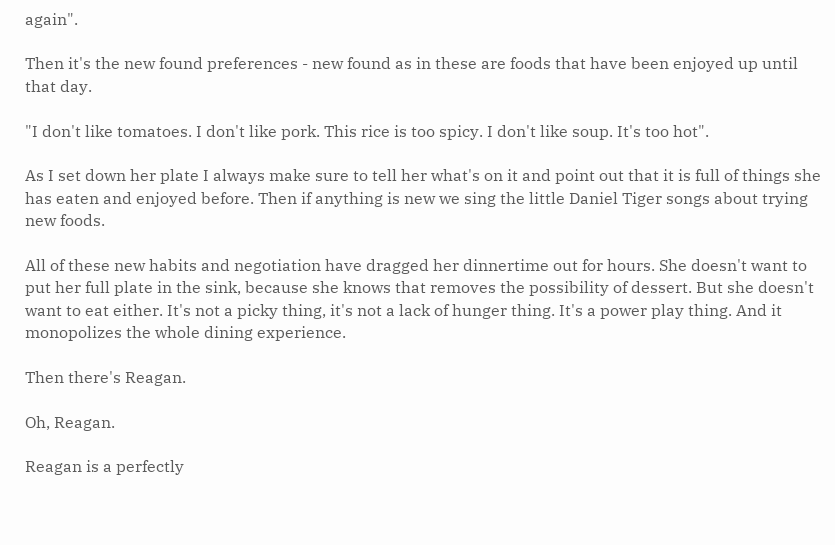again".

Then it's the new found preferences - new found as in these are foods that have been enjoyed up until that day.

"I don't like tomatoes. I don't like pork. This rice is too spicy. I don't like soup. It's too hot".

As I set down her plate I always make sure to tell her what's on it and point out that it is full of things she has eaten and enjoyed before. Then if anything is new we sing the little Daniel Tiger songs about trying new foods.

All of these new habits and negotiation have dragged her dinnertime out for hours. She doesn't want to put her full plate in the sink, because she knows that removes the possibility of dessert. But she doesn't want to eat either. It's not a picky thing, it's not a lack of hunger thing. It's a power play thing. And it monopolizes the whole dining experience.

Then there's Reagan.

Oh, Reagan.

Reagan is a perfectly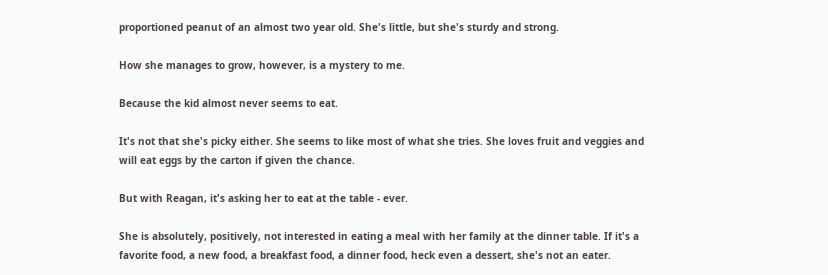proportioned peanut of an almost two year old. She's little, but she's sturdy and strong.

How she manages to grow, however, is a mystery to me.

Because the kid almost never seems to eat.

It's not that she's picky either. She seems to like most of what she tries. She loves fruit and veggies and will eat eggs by the carton if given the chance.

But with Reagan, it's asking her to eat at the table - ever.

She is absolutely, positively, not interested in eating a meal with her family at the dinner table. If it's a favorite food, a new food, a breakfast food, a dinner food, heck even a dessert, she's not an eater.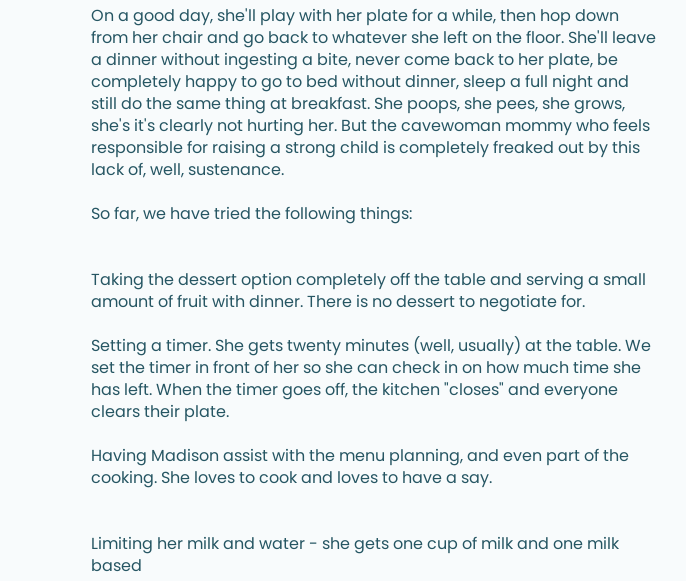On a good day, she'll play with her plate for a while, then hop down from her chair and go back to whatever she left on the floor. She'll leave a dinner without ingesting a bite, never come back to her plate, be completely happy to go to bed without dinner, sleep a full night and still do the same thing at breakfast. She poops, she pees, she grows, she's it's clearly not hurting her. But the cavewoman mommy who feels responsible for raising a strong child is completely freaked out by this lack of, well, sustenance.

So far, we have tried the following things:


Taking the dessert option completely off the table and serving a small amount of fruit with dinner. There is no dessert to negotiate for.

Setting a timer. She gets twenty minutes (well, usually) at the table. We set the timer in front of her so she can check in on how much time she has left. When the timer goes off, the kitchen "closes" and everyone clears their plate.

Having Madison assist with the menu planning, and even part of the cooking. She loves to cook and loves to have a say.


Limiting her milk and water - she gets one cup of milk and one milk based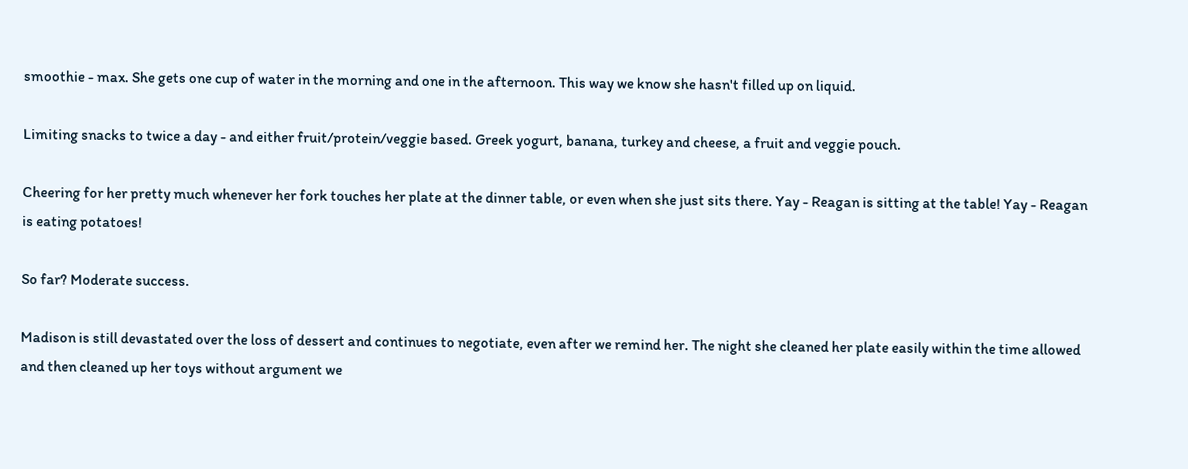smoothie - max. She gets one cup of water in the morning and one in the afternoon. This way we know she hasn't filled up on liquid.

Limiting snacks to twice a day - and either fruit/protein/veggie based. Greek yogurt, banana, turkey and cheese, a fruit and veggie pouch.

Cheering for her pretty much whenever her fork touches her plate at the dinner table, or even when she just sits there. Yay - Reagan is sitting at the table! Yay - Reagan is eating potatoes!

So far? Moderate success.

Madison is still devastated over the loss of dessert and continues to negotiate, even after we remind her. The night she cleaned her plate easily within the time allowed and then cleaned up her toys without argument we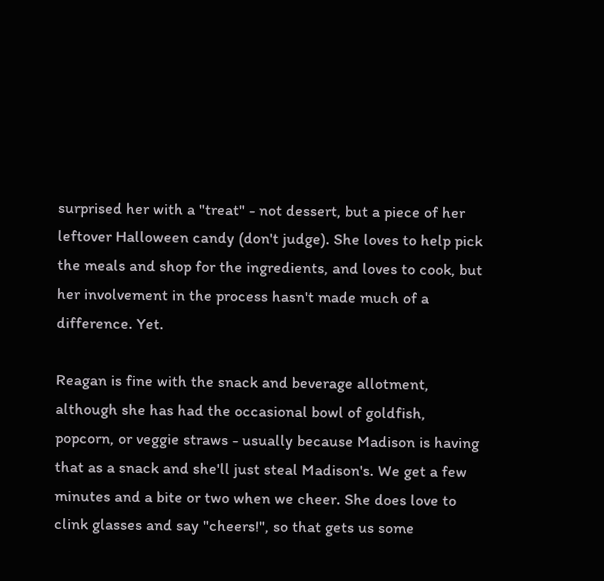surprised her with a "treat" - not dessert, but a piece of her leftover Halloween candy (don't judge). She loves to help pick the meals and shop for the ingredients, and loves to cook, but her involvement in the process hasn't made much of a difference. Yet.

Reagan is fine with the snack and beverage allotment, although she has had the occasional bowl of goldfish, popcorn, or veggie straws - usually because Madison is having that as a snack and she'll just steal Madison's. We get a few minutes and a bite or two when we cheer. She does love to clink glasses and say "cheers!", so that gets us some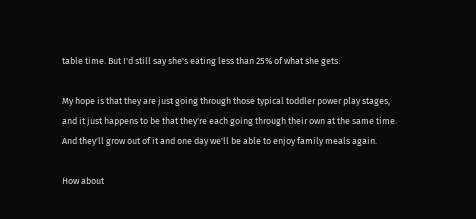table time. But I'd still say she's eating less than 25% of what she gets.

My hope is that they are just going through those typical toddler power play stages, and it just happens to be that they're each going through their own at the same time. And they'll grow out of it and one day we'll be able to enjoy family meals again.

How about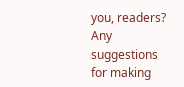you, readers? Any suggestions for making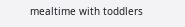mealtime with toddlers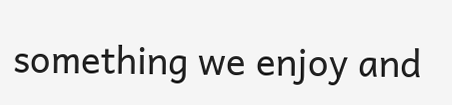something we enjoy and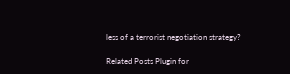less of a terrorist negotiation strategy?

Related Posts Plugin for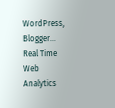WordPress, Blogger...
Real Time Web Analytics